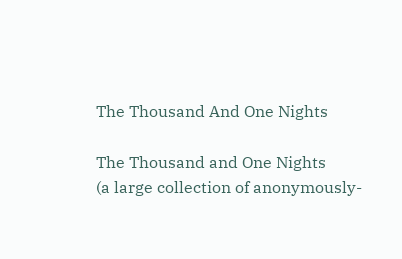The Thousand And One Nights

The Thousand and One Nights
(a large collection of anonymously-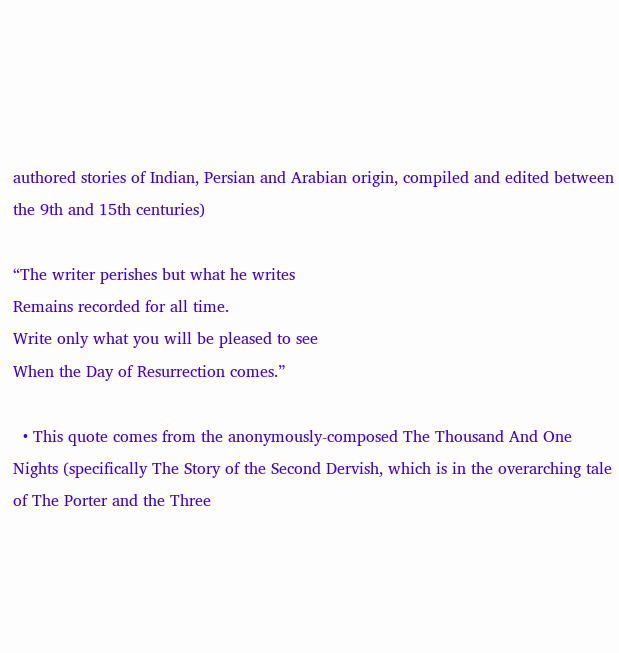authored stories of Indian, Persian and Arabian origin, compiled and edited between the 9th and 15th centuries)

“The writer perishes but what he writes
Remains recorded for all time.
Write only what you will be pleased to see
When the Day of Resurrection comes.”

  • This quote comes from the anonymously-composed The Thousand And One Nights (specifically The Story of the Second Dervish, which is in the overarching tale of The Porter and the Three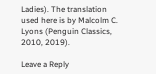Ladies). The translation used here is by Malcolm C. Lyons (Penguin Classics, 2010, 2019).

Leave a Reply